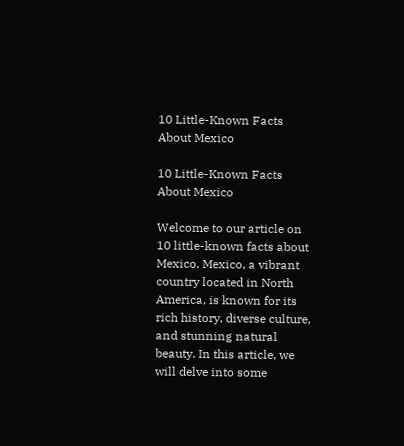10 Little-Known Facts About Mexico

10 Little-Known Facts About Mexico

Welcome to our article on 10 little-known facts about Mexico. Mexico, a vibrant country located in North America, is known for its rich history, diverse culture, and stunning natural beauty. In this article, we will delve into some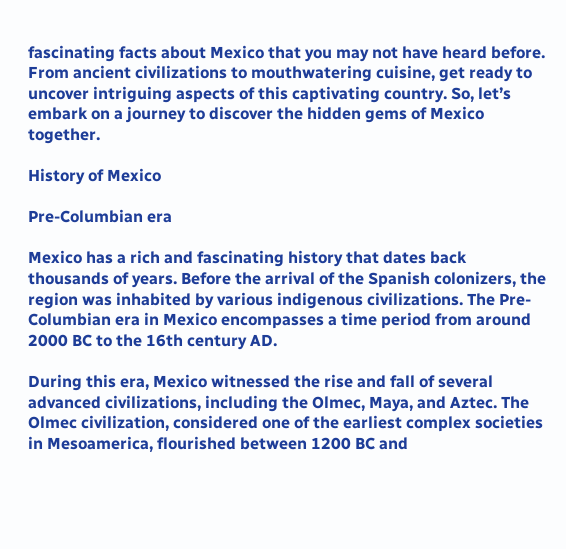fascinating facts about Mexico that you may not have heard before. From ancient civilizations to mouthwatering cuisine, get ready to uncover intriguing aspects of this captivating country. So, let’s embark on a journey to discover the hidden gems of Mexico together.

History of Mexico

Pre-Columbian era

Mexico has a rich and fascinating history that dates back thousands of years. Before the arrival of the Spanish colonizers, the region was inhabited by various indigenous civilizations. The Pre-Columbian era in Mexico encompasses a time period from around 2000 BC to the 16th century AD.

During this era, Mexico witnessed the rise and fall of several advanced civilizations, including the Olmec, Maya, and Aztec. The Olmec civilization, considered one of the earliest complex societies in Mesoamerica, flourished between 1200 BC and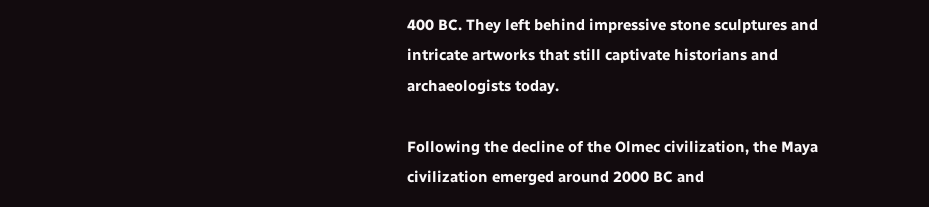400 BC. They left behind impressive stone sculptures and intricate artworks that still captivate historians and archaeologists today.

Following the decline of the Olmec civilization, the Maya civilization emerged around 2000 BC and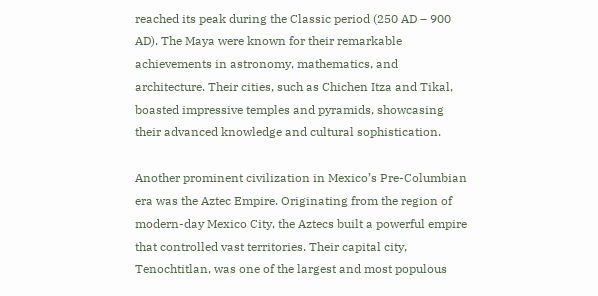reached its peak during the Classic period (250 AD – 900 AD). The Maya were known for their remarkable achievements in astronomy, mathematics, and architecture. Their cities, such as Chichen Itza and Tikal, boasted impressive temples and pyramids, showcasing their advanced knowledge and cultural sophistication.

Another prominent civilization in Mexico’s Pre-Columbian era was the Aztec Empire. Originating from the region of modern-day Mexico City, the Aztecs built a powerful empire that controlled vast territories. Their capital city, Tenochtitlan, was one of the largest and most populous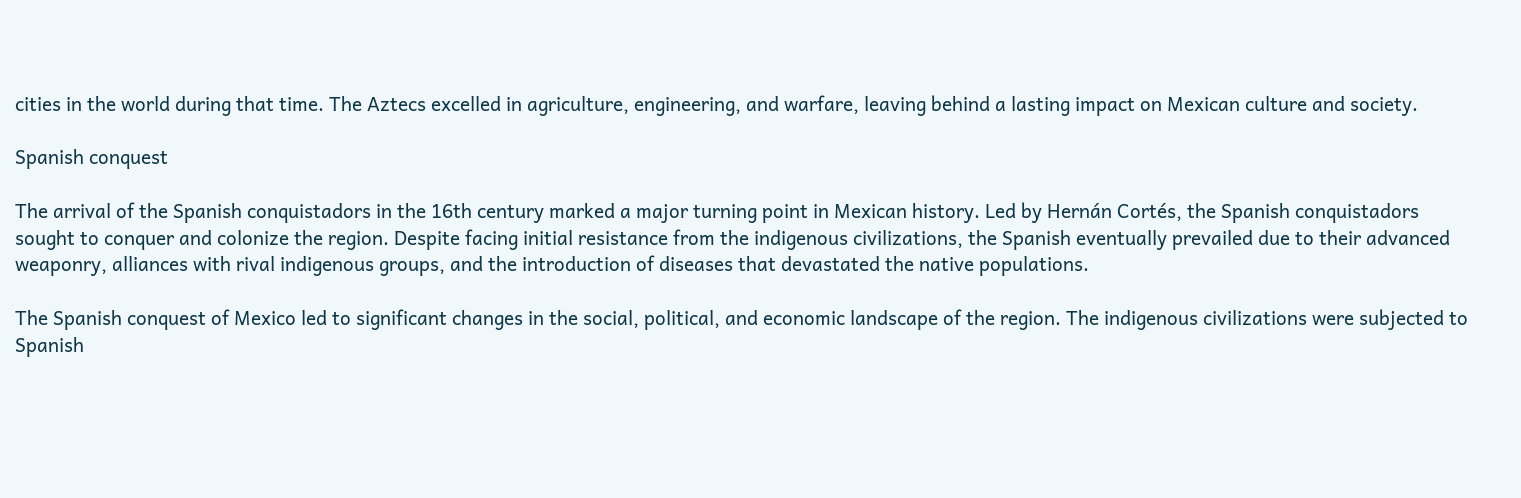cities in the world during that time. The Aztecs excelled in agriculture, engineering, and warfare, leaving behind a lasting impact on Mexican culture and society.

Spanish conquest

The arrival of the Spanish conquistadors in the 16th century marked a major turning point in Mexican history. Led by Hernán Cortés, the Spanish conquistadors sought to conquer and colonize the region. Despite facing initial resistance from the indigenous civilizations, the Spanish eventually prevailed due to their advanced weaponry, alliances with rival indigenous groups, and the introduction of diseases that devastated the native populations.

The Spanish conquest of Mexico led to significant changes in the social, political, and economic landscape of the region. The indigenous civilizations were subjected to Spanish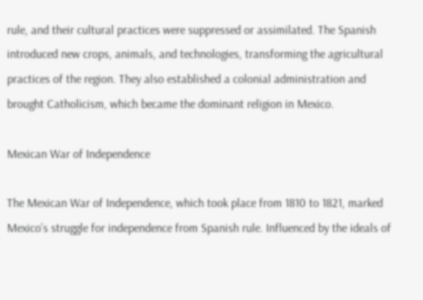rule, and their cultural practices were suppressed or assimilated. The Spanish introduced new crops, animals, and technologies, transforming the agricultural practices of the region. They also established a colonial administration and brought Catholicism, which became the dominant religion in Mexico.

Mexican War of Independence

The Mexican War of Independence, which took place from 1810 to 1821, marked Mexico’s struggle for independence from Spanish rule. Influenced by the ideals of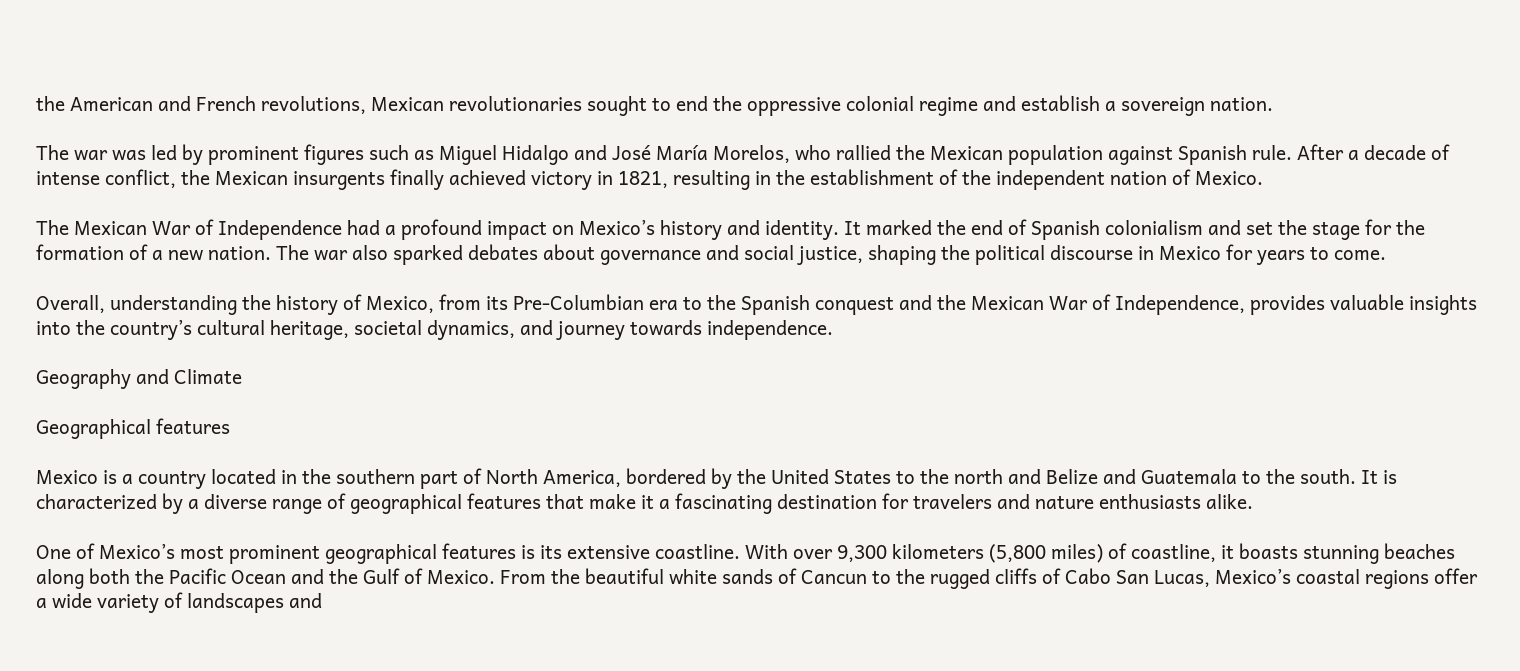the American and French revolutions, Mexican revolutionaries sought to end the oppressive colonial regime and establish a sovereign nation.

The war was led by prominent figures such as Miguel Hidalgo and José María Morelos, who rallied the Mexican population against Spanish rule. After a decade of intense conflict, the Mexican insurgents finally achieved victory in 1821, resulting in the establishment of the independent nation of Mexico.

The Mexican War of Independence had a profound impact on Mexico’s history and identity. It marked the end of Spanish colonialism and set the stage for the formation of a new nation. The war also sparked debates about governance and social justice, shaping the political discourse in Mexico for years to come.

Overall, understanding the history of Mexico, from its Pre-Columbian era to the Spanish conquest and the Mexican War of Independence, provides valuable insights into the country’s cultural heritage, societal dynamics, and journey towards independence.

Geography and Climate

Geographical features

Mexico is a country located in the southern part of North America, bordered by the United States to the north and Belize and Guatemala to the south. It is characterized by a diverse range of geographical features that make it a fascinating destination for travelers and nature enthusiasts alike.

One of Mexico’s most prominent geographical features is its extensive coastline. With over 9,300 kilometers (5,800 miles) of coastline, it boasts stunning beaches along both the Pacific Ocean and the Gulf of Mexico. From the beautiful white sands of Cancun to the rugged cliffs of Cabo San Lucas, Mexico’s coastal regions offer a wide variety of landscapes and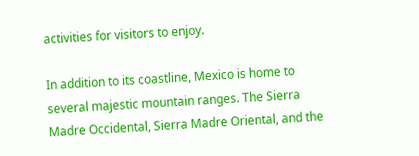activities for visitors to enjoy.

In addition to its coastline, Mexico is home to several majestic mountain ranges. The Sierra Madre Occidental, Sierra Madre Oriental, and the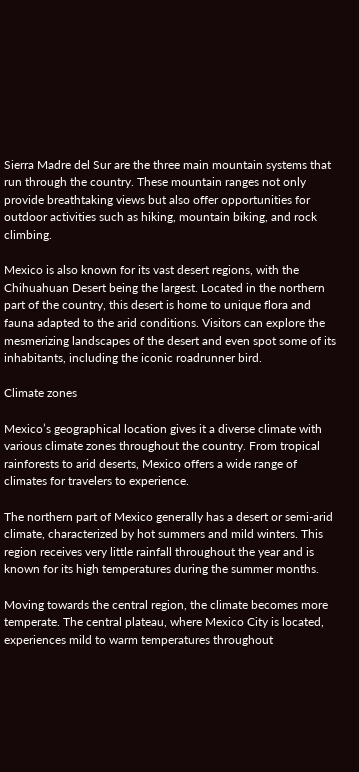Sierra Madre del Sur are the three main mountain systems that run through the country. These mountain ranges not only provide breathtaking views but also offer opportunities for outdoor activities such as hiking, mountain biking, and rock climbing.

Mexico is also known for its vast desert regions, with the Chihuahuan Desert being the largest. Located in the northern part of the country, this desert is home to unique flora and fauna adapted to the arid conditions. Visitors can explore the mesmerizing landscapes of the desert and even spot some of its inhabitants, including the iconic roadrunner bird.

Climate zones

Mexico’s geographical location gives it a diverse climate with various climate zones throughout the country. From tropical rainforests to arid deserts, Mexico offers a wide range of climates for travelers to experience.

The northern part of Mexico generally has a desert or semi-arid climate, characterized by hot summers and mild winters. This region receives very little rainfall throughout the year and is known for its high temperatures during the summer months.

Moving towards the central region, the climate becomes more temperate. The central plateau, where Mexico City is located, experiences mild to warm temperatures throughout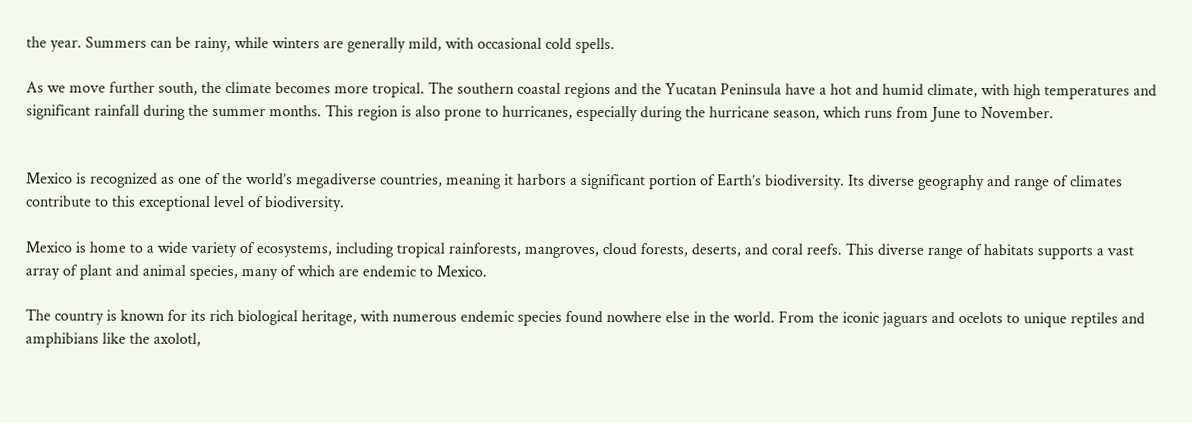the year. Summers can be rainy, while winters are generally mild, with occasional cold spells.

As we move further south, the climate becomes more tropical. The southern coastal regions and the Yucatan Peninsula have a hot and humid climate, with high temperatures and significant rainfall during the summer months. This region is also prone to hurricanes, especially during the hurricane season, which runs from June to November.


Mexico is recognized as one of the world’s megadiverse countries, meaning it harbors a significant portion of Earth’s biodiversity. Its diverse geography and range of climates contribute to this exceptional level of biodiversity.

Mexico is home to a wide variety of ecosystems, including tropical rainforests, mangroves, cloud forests, deserts, and coral reefs. This diverse range of habitats supports a vast array of plant and animal species, many of which are endemic to Mexico.

The country is known for its rich biological heritage, with numerous endemic species found nowhere else in the world. From the iconic jaguars and ocelots to unique reptiles and amphibians like the axolotl,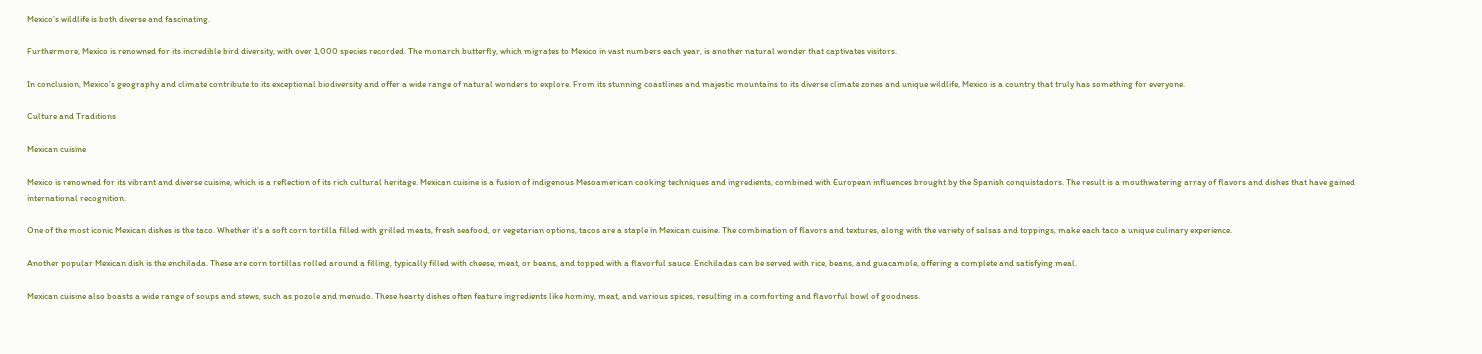Mexico’s wildlife is both diverse and fascinating.

Furthermore, Mexico is renowned for its incredible bird diversity, with over 1,000 species recorded. The monarch butterfly, which migrates to Mexico in vast numbers each year, is another natural wonder that captivates visitors.

In conclusion, Mexico’s geography and climate contribute to its exceptional biodiversity and offer a wide range of natural wonders to explore. From its stunning coastlines and majestic mountains to its diverse climate zones and unique wildlife, Mexico is a country that truly has something for everyone.

Culture and Traditions

Mexican cuisine

Mexico is renowned for its vibrant and diverse cuisine, which is a reflection of its rich cultural heritage. Mexican cuisine is a fusion of indigenous Mesoamerican cooking techniques and ingredients, combined with European influences brought by the Spanish conquistadors. The result is a mouthwatering array of flavors and dishes that have gained international recognition.

One of the most iconic Mexican dishes is the taco. Whether it’s a soft corn tortilla filled with grilled meats, fresh seafood, or vegetarian options, tacos are a staple in Mexican cuisine. The combination of flavors and textures, along with the variety of salsas and toppings, make each taco a unique culinary experience.

Another popular Mexican dish is the enchilada. These are corn tortillas rolled around a filling, typically filled with cheese, meat, or beans, and topped with a flavorful sauce. Enchiladas can be served with rice, beans, and guacamole, offering a complete and satisfying meal.

Mexican cuisine also boasts a wide range of soups and stews, such as pozole and menudo. These hearty dishes often feature ingredients like hominy, meat, and various spices, resulting in a comforting and flavorful bowl of goodness.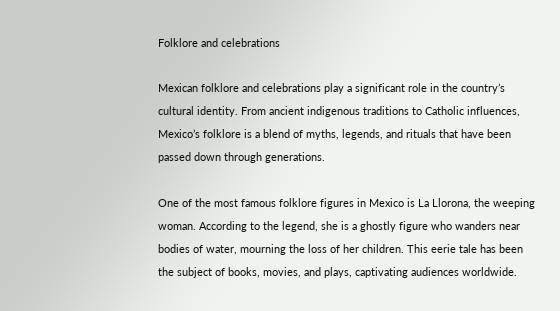Folklore and celebrations

Mexican folklore and celebrations play a significant role in the country’s cultural identity. From ancient indigenous traditions to Catholic influences, Mexico’s folklore is a blend of myths, legends, and rituals that have been passed down through generations.

One of the most famous folklore figures in Mexico is La Llorona, the weeping woman. According to the legend, she is a ghostly figure who wanders near bodies of water, mourning the loss of her children. This eerie tale has been the subject of books, movies, and plays, captivating audiences worldwide.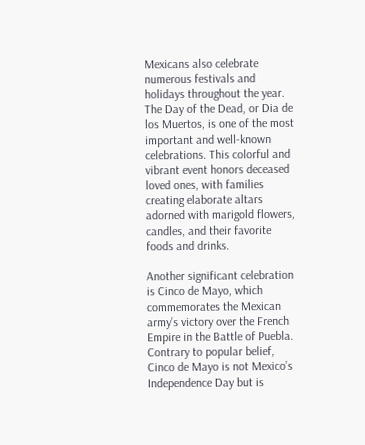Mexicans also celebrate numerous festivals and holidays throughout the year. The Day of the Dead, or Dia de los Muertos, is one of the most important and well-known celebrations. This colorful and vibrant event honors deceased loved ones, with families creating elaborate altars adorned with marigold flowers, candles, and their favorite foods and drinks.

Another significant celebration is Cinco de Mayo, which commemorates the Mexican army’s victory over the French Empire in the Battle of Puebla. Contrary to popular belief, Cinco de Mayo is not Mexico’s Independence Day but is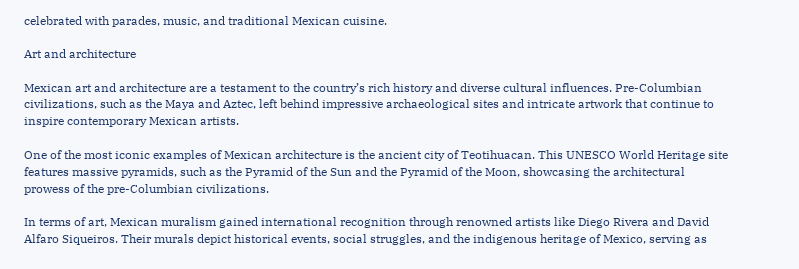celebrated with parades, music, and traditional Mexican cuisine.

Art and architecture

Mexican art and architecture are a testament to the country’s rich history and diverse cultural influences. Pre-Columbian civilizations, such as the Maya and Aztec, left behind impressive archaeological sites and intricate artwork that continue to inspire contemporary Mexican artists.

One of the most iconic examples of Mexican architecture is the ancient city of Teotihuacan. This UNESCO World Heritage site features massive pyramids, such as the Pyramid of the Sun and the Pyramid of the Moon, showcasing the architectural prowess of the pre-Columbian civilizations.

In terms of art, Mexican muralism gained international recognition through renowned artists like Diego Rivera and David Alfaro Siqueiros. Their murals depict historical events, social struggles, and the indigenous heritage of Mexico, serving as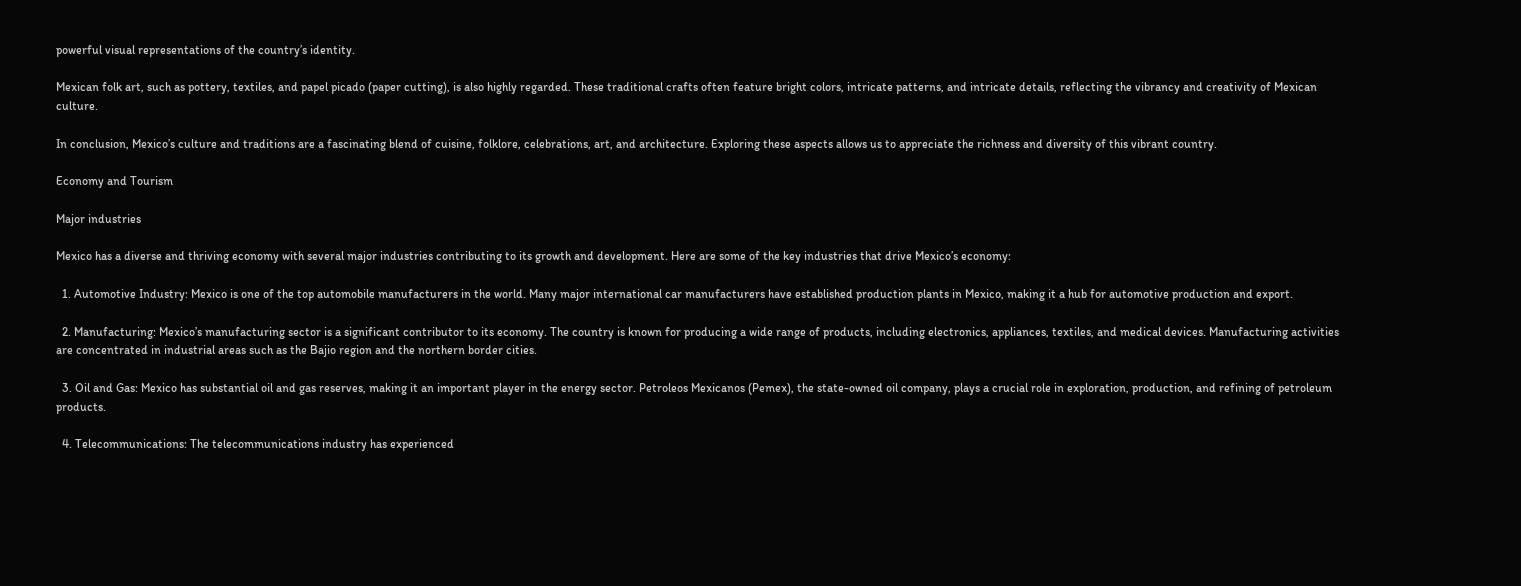powerful visual representations of the country’s identity.

Mexican folk art, such as pottery, textiles, and papel picado (paper cutting), is also highly regarded. These traditional crafts often feature bright colors, intricate patterns, and intricate details, reflecting the vibrancy and creativity of Mexican culture.

In conclusion, Mexico’s culture and traditions are a fascinating blend of cuisine, folklore, celebrations, art, and architecture. Exploring these aspects allows us to appreciate the richness and diversity of this vibrant country.

Economy and Tourism

Major industries

Mexico has a diverse and thriving economy with several major industries contributing to its growth and development. Here are some of the key industries that drive Mexico’s economy:

  1. Automotive Industry: Mexico is one of the top automobile manufacturers in the world. Many major international car manufacturers have established production plants in Mexico, making it a hub for automotive production and export.

  2. Manufacturing: Mexico’s manufacturing sector is a significant contributor to its economy. The country is known for producing a wide range of products, including electronics, appliances, textiles, and medical devices. Manufacturing activities are concentrated in industrial areas such as the Bajio region and the northern border cities.

  3. Oil and Gas: Mexico has substantial oil and gas reserves, making it an important player in the energy sector. Petroleos Mexicanos (Pemex), the state-owned oil company, plays a crucial role in exploration, production, and refining of petroleum products.

  4. Telecommunications: The telecommunications industry has experienced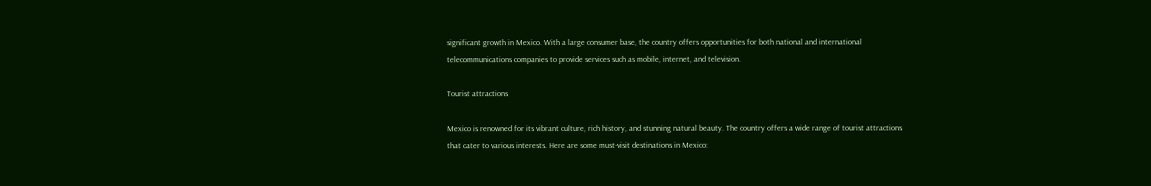significant growth in Mexico. With a large consumer base, the country offers opportunities for both national and international telecommunications companies to provide services such as mobile, internet, and television.

Tourist attractions

Mexico is renowned for its vibrant culture, rich history, and stunning natural beauty. The country offers a wide range of tourist attractions that cater to various interests. Here are some must-visit destinations in Mexico: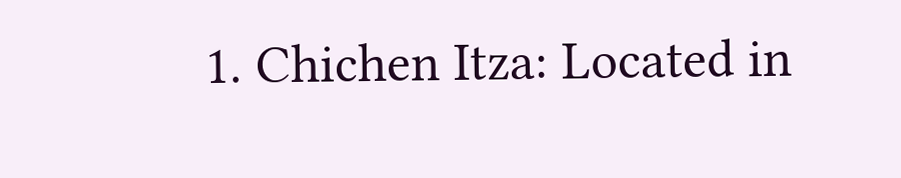1. Chichen Itza: Located in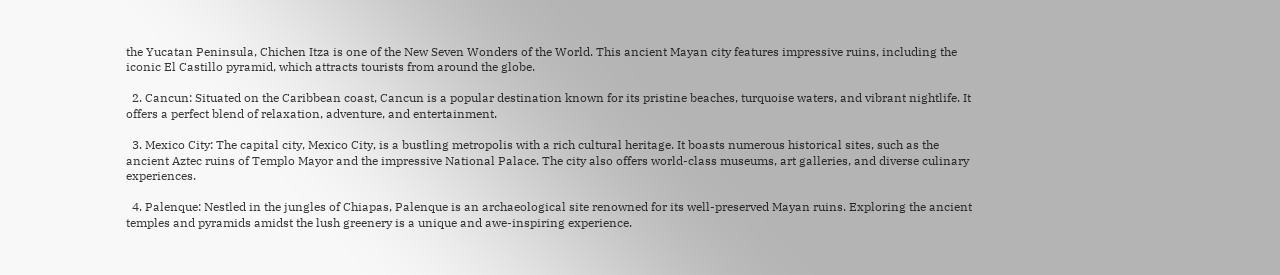the Yucatan Peninsula, Chichen Itza is one of the New Seven Wonders of the World. This ancient Mayan city features impressive ruins, including the iconic El Castillo pyramid, which attracts tourists from around the globe.

  2. Cancun: Situated on the Caribbean coast, Cancun is a popular destination known for its pristine beaches, turquoise waters, and vibrant nightlife. It offers a perfect blend of relaxation, adventure, and entertainment.

  3. Mexico City: The capital city, Mexico City, is a bustling metropolis with a rich cultural heritage. It boasts numerous historical sites, such as the ancient Aztec ruins of Templo Mayor and the impressive National Palace. The city also offers world-class museums, art galleries, and diverse culinary experiences.

  4. Palenque: Nestled in the jungles of Chiapas, Palenque is an archaeological site renowned for its well-preserved Mayan ruins. Exploring the ancient temples and pyramids amidst the lush greenery is a unique and awe-inspiring experience.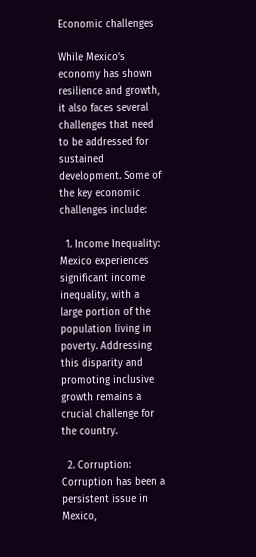Economic challenges

While Mexico’s economy has shown resilience and growth, it also faces several challenges that need to be addressed for sustained development. Some of the key economic challenges include:

  1. Income Inequality: Mexico experiences significant income inequality, with a large portion of the population living in poverty. Addressing this disparity and promoting inclusive growth remains a crucial challenge for the country.

  2. Corruption: Corruption has been a persistent issue in Mexico,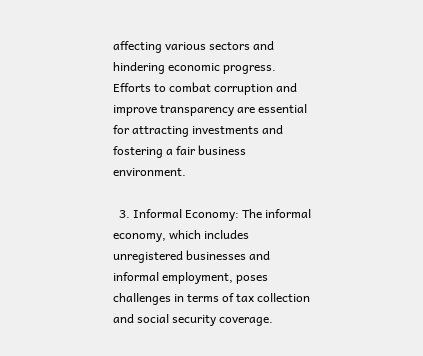affecting various sectors and hindering economic progress. Efforts to combat corruption and improve transparency are essential for attracting investments and fostering a fair business environment.

  3. Informal Economy: The informal economy, which includes unregistered businesses and informal employment, poses challenges in terms of tax collection and social security coverage.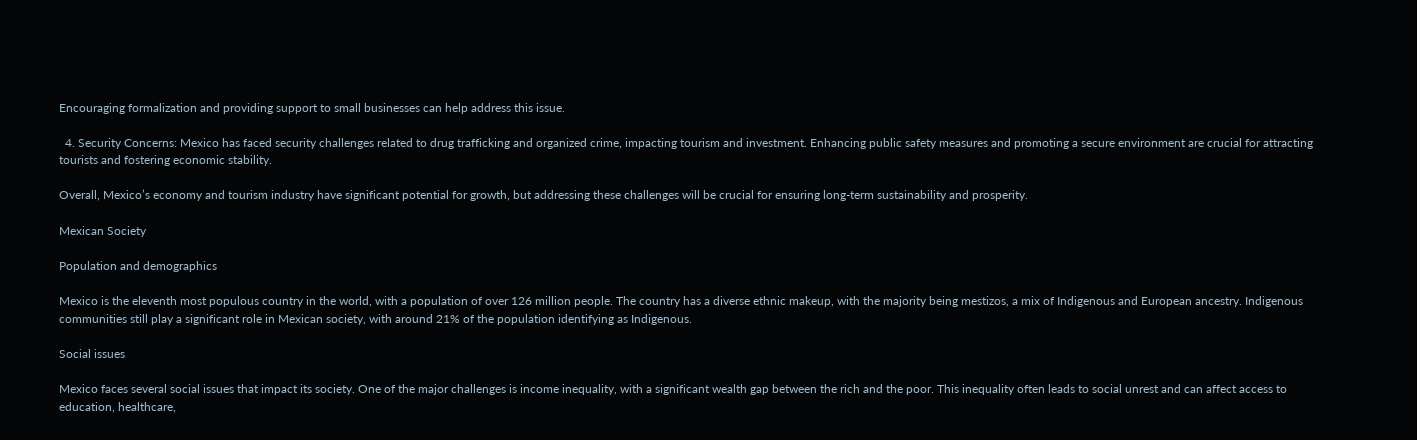Encouraging formalization and providing support to small businesses can help address this issue.

  4. Security Concerns: Mexico has faced security challenges related to drug trafficking and organized crime, impacting tourism and investment. Enhancing public safety measures and promoting a secure environment are crucial for attracting tourists and fostering economic stability.

Overall, Mexico’s economy and tourism industry have significant potential for growth, but addressing these challenges will be crucial for ensuring long-term sustainability and prosperity.

Mexican Society

Population and demographics

Mexico is the eleventh most populous country in the world, with a population of over 126 million people. The country has a diverse ethnic makeup, with the majority being mestizos, a mix of Indigenous and European ancestry. Indigenous communities still play a significant role in Mexican society, with around 21% of the population identifying as Indigenous.

Social issues

Mexico faces several social issues that impact its society. One of the major challenges is income inequality, with a significant wealth gap between the rich and the poor. This inequality often leads to social unrest and can affect access to education, healthcare,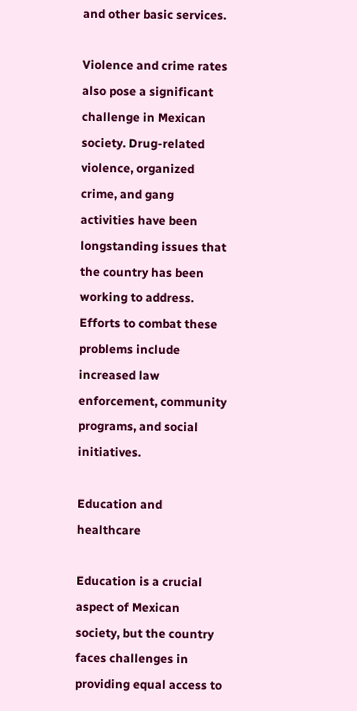and other basic services.

Violence and crime rates also pose a significant challenge in Mexican society. Drug-related violence, organized crime, and gang activities have been longstanding issues that the country has been working to address. Efforts to combat these problems include increased law enforcement, community programs, and social initiatives.

Education and healthcare

Education is a crucial aspect of Mexican society, but the country faces challenges in providing equal access to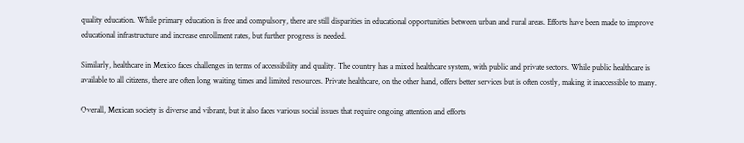quality education. While primary education is free and compulsory, there are still disparities in educational opportunities between urban and rural areas. Efforts have been made to improve educational infrastructure and increase enrollment rates, but further progress is needed.

Similarly, healthcare in Mexico faces challenges in terms of accessibility and quality. The country has a mixed healthcare system, with public and private sectors. While public healthcare is available to all citizens, there are often long waiting times and limited resources. Private healthcare, on the other hand, offers better services but is often costly, making it inaccessible to many.

Overall, Mexican society is diverse and vibrant, but it also faces various social issues that require ongoing attention and efforts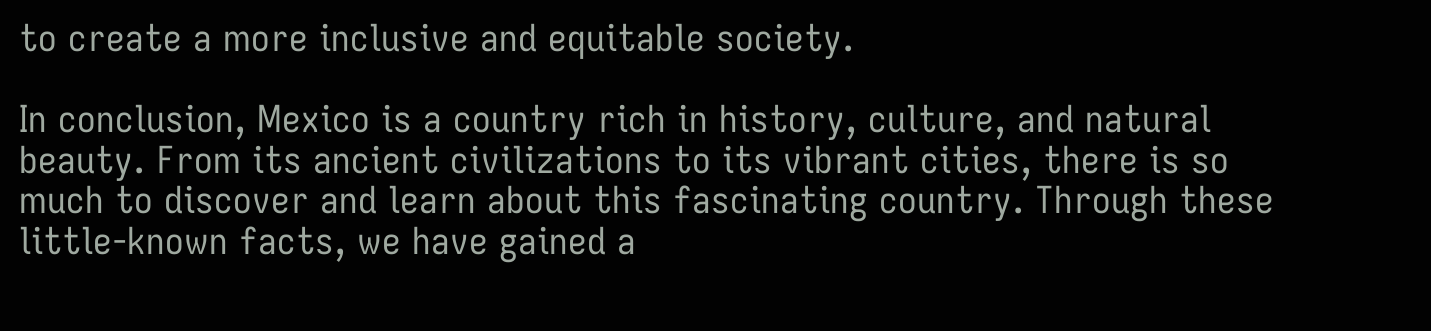to create a more inclusive and equitable society.

In conclusion, Mexico is a country rich in history, culture, and natural beauty. From its ancient civilizations to its vibrant cities, there is so much to discover and learn about this fascinating country. Through these little-known facts, we have gained a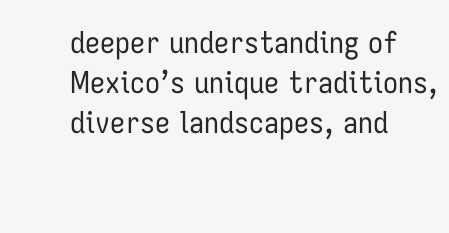deeper understanding of Mexico’s unique traditions, diverse landscapes, and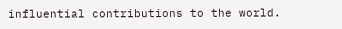influential contributions to the world.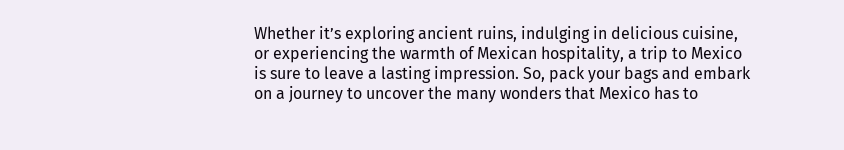Whether it’s exploring ancient ruins, indulging in delicious cuisine, or experiencing the warmth of Mexican hospitality, a trip to Mexico is sure to leave a lasting impression. So, pack your bags and embark on a journey to uncover the many wonders that Mexico has to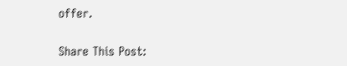offer.

Share This Post: